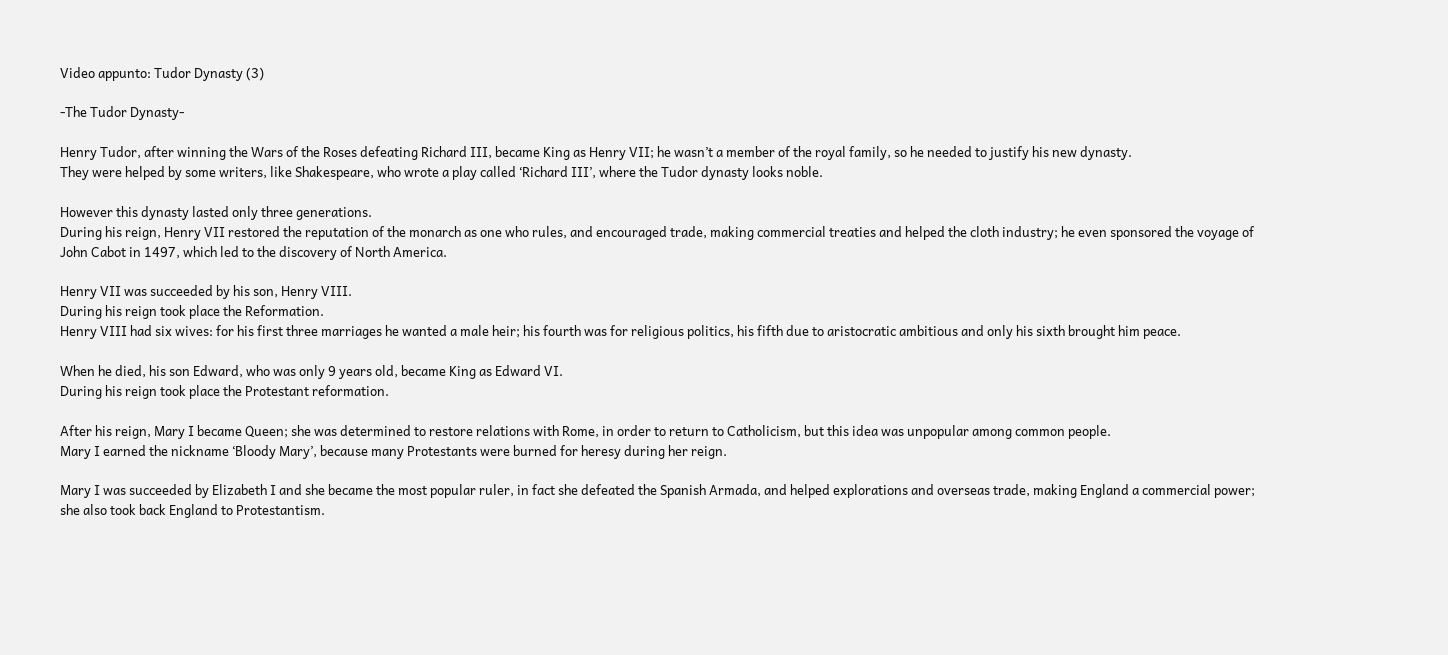Video appunto: Tudor Dynasty (3)

-The Tudor Dynasty-

Henry Tudor, after winning the Wars of the Roses defeating Richard III, became King as Henry VII; he wasn’t a member of the royal family, so he needed to justify his new dynasty.
They were helped by some writers, like Shakespeare, who wrote a play called ‘Richard III’, where the Tudor dynasty looks noble.

However this dynasty lasted only three generations.
During his reign, Henry VII restored the reputation of the monarch as one who rules, and encouraged trade, making commercial treaties and helped the cloth industry; he even sponsored the voyage of John Cabot in 1497, which led to the discovery of North America.

Henry VII was succeeded by his son, Henry VIII.
During his reign took place the Reformation.
Henry VIII had six wives: for his first three marriages he wanted a male heir; his fourth was for religious politics, his fifth due to aristocratic ambitious and only his sixth brought him peace.

When he died, his son Edward, who was only 9 years old, became King as Edward VI.
During his reign took place the Protestant reformation.

After his reign, Mary I became Queen; she was determined to restore relations with Rome, in order to return to Catholicism, but this idea was unpopular among common people.
Mary I earned the nickname ‘Bloody Mary’, because many Protestants were burned for heresy during her reign.

Mary I was succeeded by Elizabeth I and she became the most popular ruler, in fact she defeated the Spanish Armada, and helped explorations and overseas trade, making England a commercial power; she also took back England to Protestantism.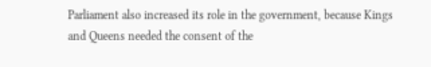Parliament also increased its role in the government, because Kings and Queens needed the consent of the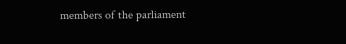members of the parliament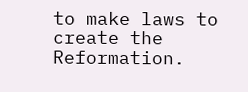to make laws to create the Reformation.